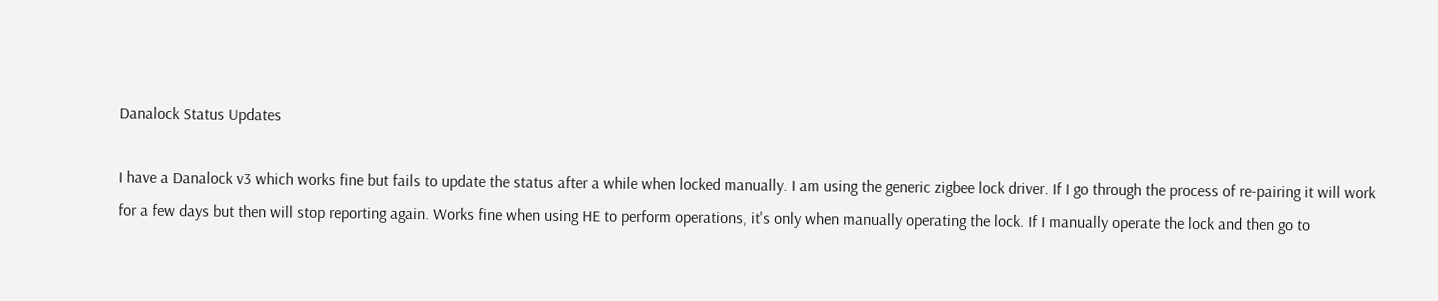Danalock Status Updates

I have a Danalock v3 which works fine but fails to update the status after a while when locked manually. I am using the generic zigbee lock driver. If I go through the process of re-pairing it will work for a few days but then will stop reporting again. Works fine when using HE to perform operations, it's only when manually operating the lock. If I manually operate the lock and then go to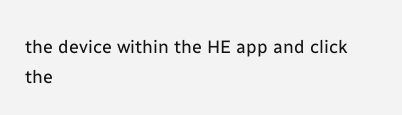the device within the HE app and click the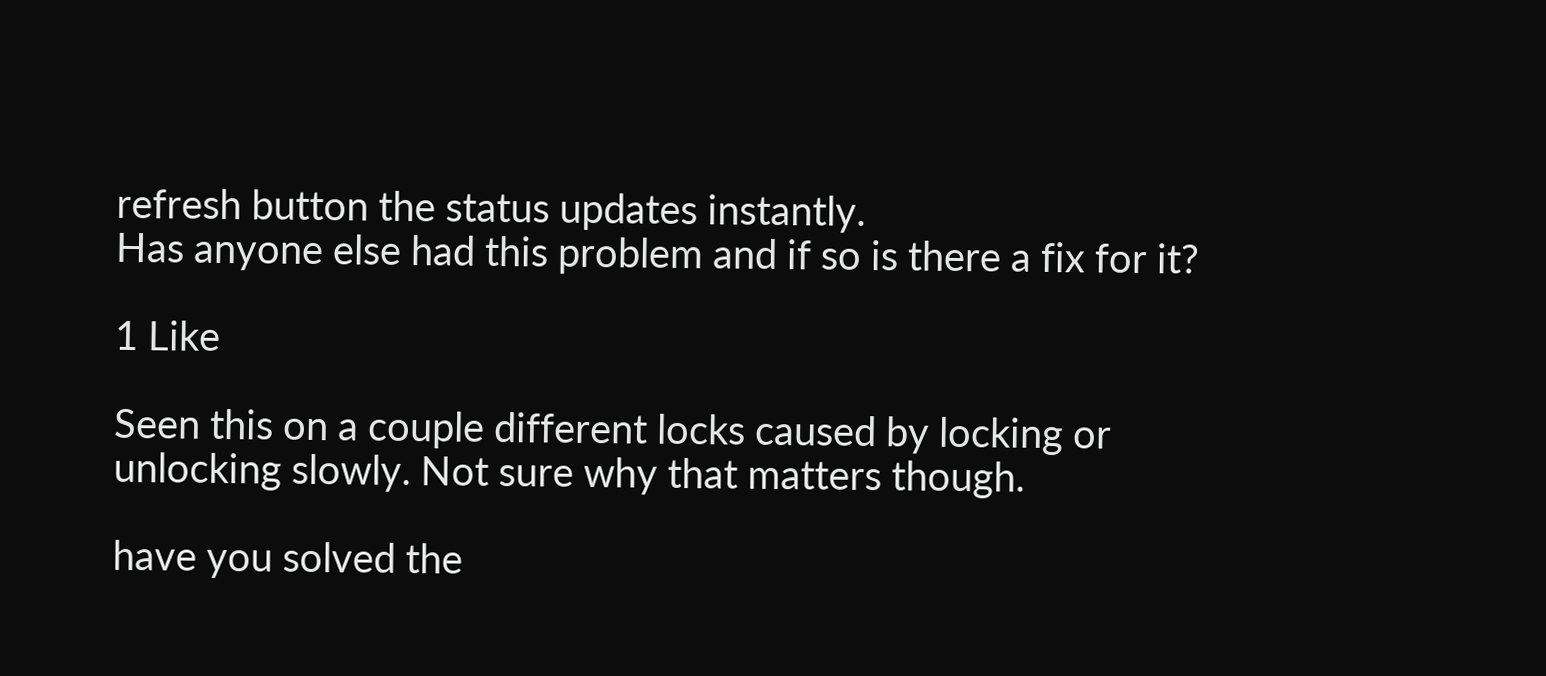refresh button the status updates instantly.
Has anyone else had this problem and if so is there a fix for it?

1 Like

Seen this on a couple different locks caused by locking or unlocking slowly. Not sure why that matters though.

have you solved the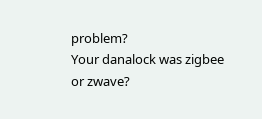problem?
Your danalock was zigbee or zwave?